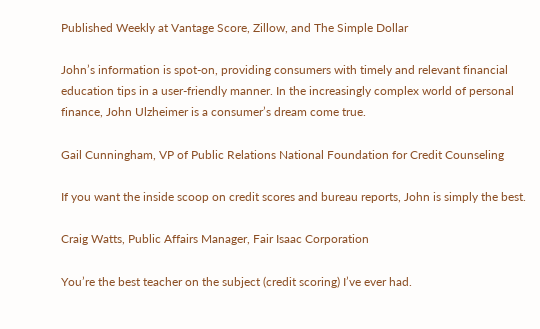Published Weekly at Vantage Score, Zillow, and The Simple Dollar

John’s information is spot-on, providing consumers with timely and relevant financial education tips in a user-friendly manner. In the increasingly complex world of personal finance, John Ulzheimer is a consumer’s dream come true.

Gail Cunningham, VP of Public Relations National Foundation for Credit Counseling

If you want the inside scoop on credit scores and bureau reports, John is simply the best.

Craig Watts, Public Affairs Manager, Fair Isaac Corporation

You’re the best teacher on the subject (credit scoring) I’ve ever had.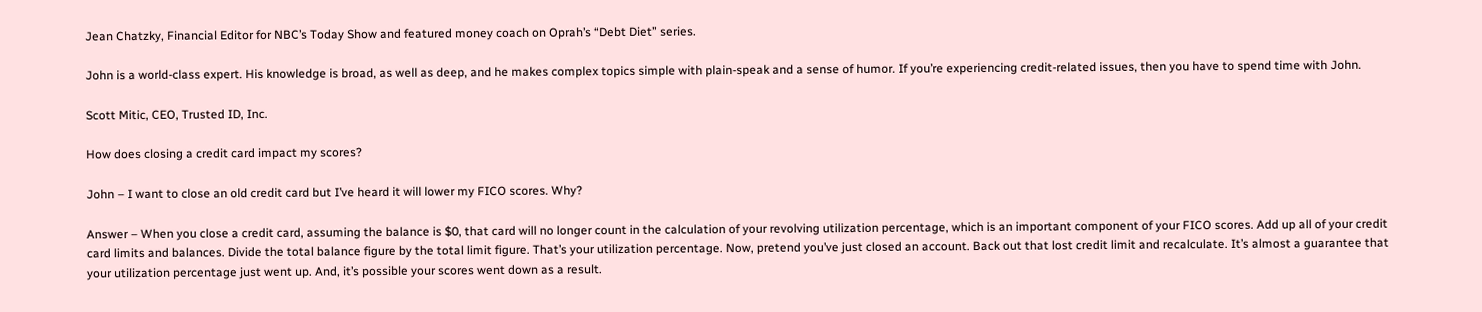Jean Chatzky, Financial Editor for NBC’s Today Show and featured money coach on Oprah’s “Debt Diet” series.

John is a world-class expert. His knowledge is broad, as well as deep, and he makes complex topics simple with plain-speak and a sense of humor. If you’re experiencing credit-related issues, then you have to spend time with John.

Scott Mitic, CEO, Trusted ID, Inc.

How does closing a credit card impact my scores?

John – I want to close an old credit card but I’ve heard it will lower my FICO scores. Why?

Answer – When you close a credit card, assuming the balance is $0, that card will no longer count in the calculation of your revolving utilization percentage, which is an important component of your FICO scores. Add up all of your credit card limits and balances. Divide the total balance figure by the total limit figure. That’s your utilization percentage. Now, pretend you’ve just closed an account. Back out that lost credit limit and recalculate. It’s almost a guarantee that your utilization percentage just went up. And, it’s possible your scores went down as a result.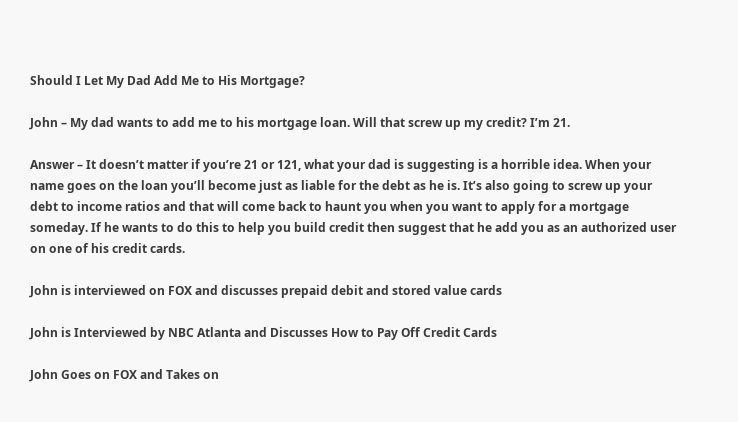Should I Let My Dad Add Me to His Mortgage?

John – My dad wants to add me to his mortgage loan. Will that screw up my credit? I’m 21.

Answer – It doesn’t matter if you’re 21 or 121, what your dad is suggesting is a horrible idea. When your name goes on the loan you’ll become just as liable for the debt as he is. It’s also going to screw up your debt to income ratios and that will come back to haunt you when you want to apply for a mortgage someday. If he wants to do this to help you build credit then suggest that he add you as an authorized user on one of his credit cards.

John is interviewed on FOX and discusses prepaid debit and stored value cards

John is Interviewed by NBC Atlanta and Discusses How to Pay Off Credit Cards

John Goes on FOX and Takes on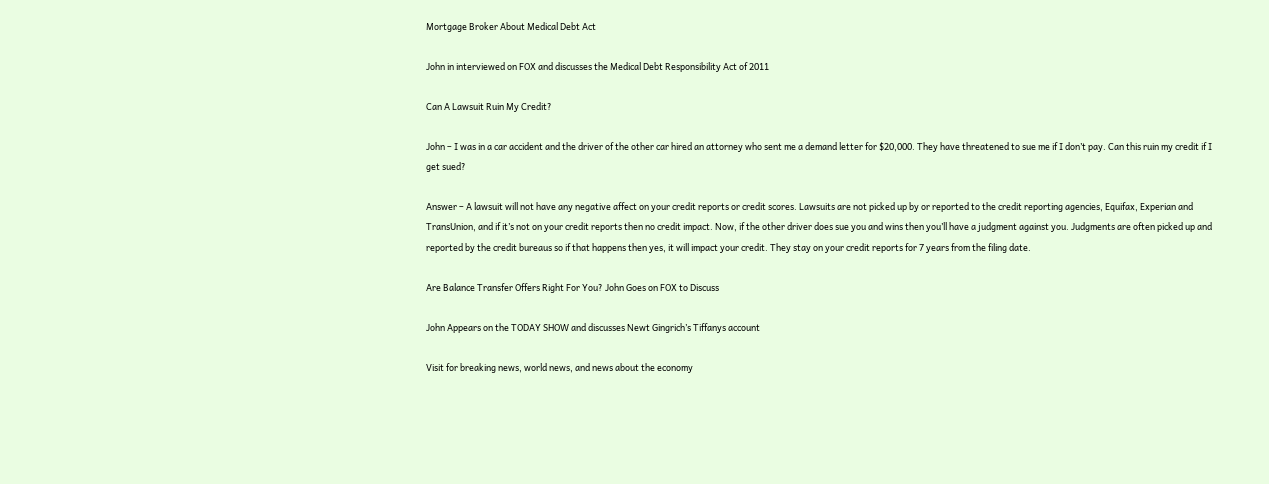Mortgage Broker About Medical Debt Act

John in interviewed on FOX and discusses the Medical Debt Responsibility Act of 2011

Can A Lawsuit Ruin My Credit?

John – I was in a car accident and the driver of the other car hired an attorney who sent me a demand letter for $20,000. They have threatened to sue me if I don’t pay. Can this ruin my credit if I get sued?

Answer – A lawsuit will not have any negative affect on your credit reports or credit scores. Lawsuits are not picked up by or reported to the credit reporting agencies, Equifax, Experian and TransUnion, and if it’s not on your credit reports then no credit impact. Now, if the other driver does sue you and wins then you’ll have a judgment against you. Judgments are often picked up and reported by the credit bureaus so if that happens then yes, it will impact your credit. They stay on your credit reports for 7 years from the filing date.

Are Balance Transfer Offers Right For You? John Goes on FOX to Discuss

John Appears on the TODAY SHOW and discusses Newt Gingrich’s Tiffanys account

Visit for breaking news, world news, and news about the economy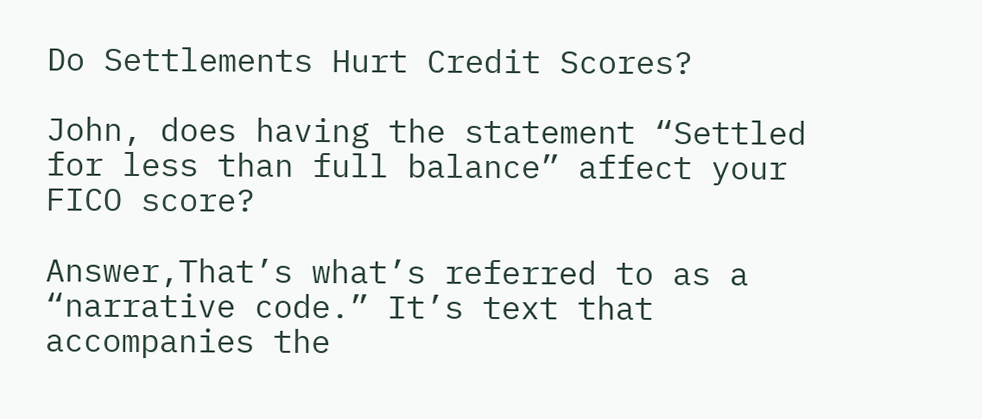Do Settlements Hurt Credit Scores?

John, does having the statement “Settled for less than full balance” affect your FICO score?

Answer,That’s what’s referred to as a “narrative code.” It’s text that accompanies the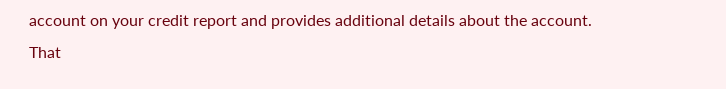account on your credit report and provides additional details about the account. That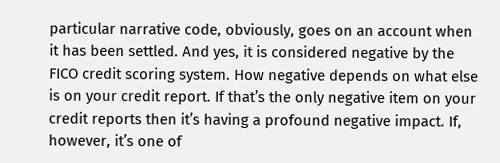particular narrative code, obviously, goes on an account when it has been settled. And yes, it is considered negative by the FICO credit scoring system. How negative depends on what else is on your credit report. If that’s the only negative item on your credit reports then it’s having a profound negative impact. If, however, it’s one of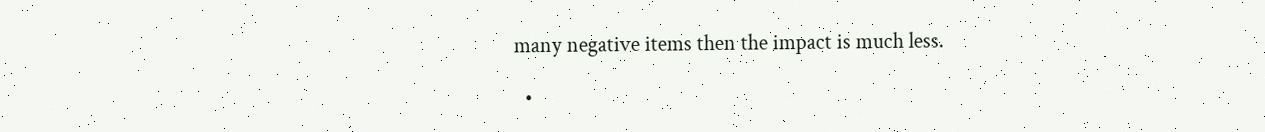many negative items then the impact is much less.

  •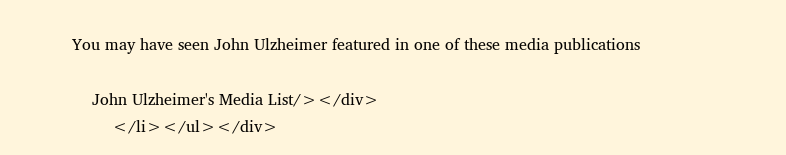You may have seen John Ulzheimer featured in one of these media publications

    John Ulzheimer's Media List/></div>
        </li></ul></div>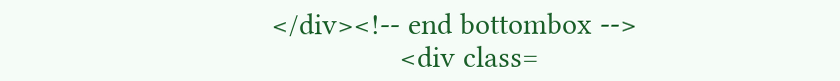</div><!-- end bottombox -->
                <div class=